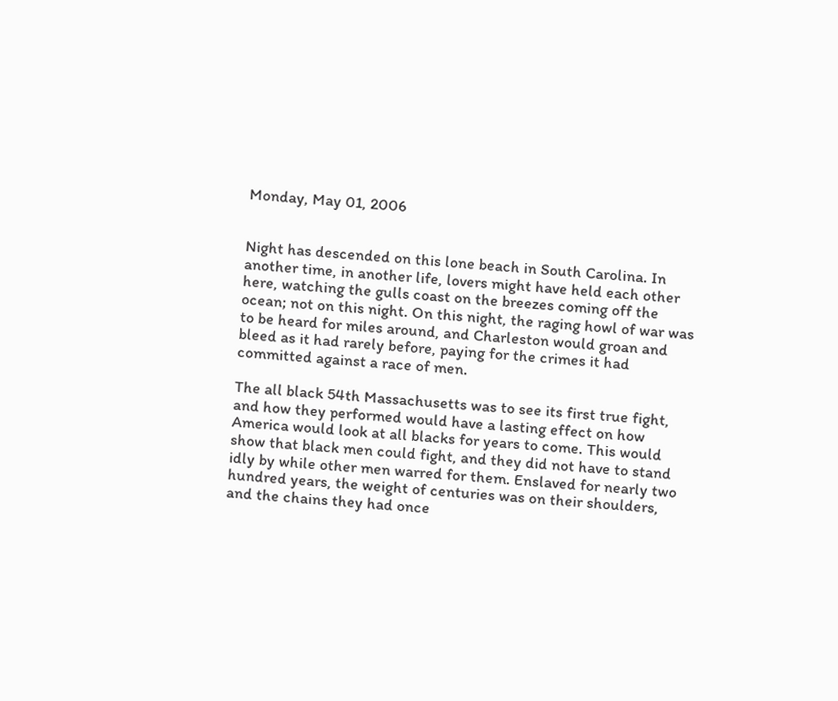Monday, May 01, 2006


Night has descended on this lone beach in South Carolina. In another time, in another life, lovers might have held each other here, watching the gulls coast on the breezes coming off the ocean; not on this night. On this night, the raging howl of war was to be heard for miles around, and Charleston would groan and bleed as it had rarely before, paying for the crimes it had committed against a race of men.

The all black 54th Massachusetts was to see its first true fight, and how they performed would have a lasting effect on how America would look at all blacks for years to come. This would show that black men could fight, and they did not have to stand idly by while other men warred for them. Enslaved for nearly two hundred years, the weight of centuries was on their shoulders, and the chains they had once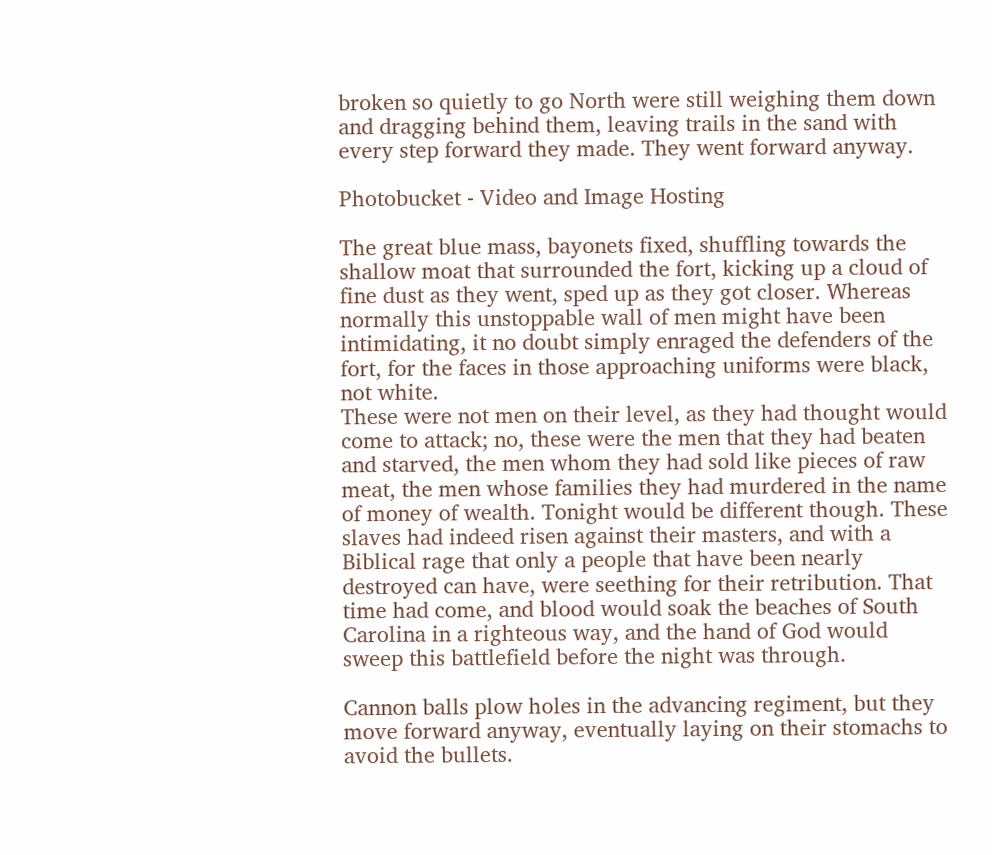broken so quietly to go North were still weighing them down and dragging behind them, leaving trails in the sand with every step forward they made. They went forward anyway.

Photobucket - Video and Image Hosting

The great blue mass, bayonets fixed, shuffling towards the shallow moat that surrounded the fort, kicking up a cloud of fine dust as they went, sped up as they got closer. Whereas normally this unstoppable wall of men might have been intimidating, it no doubt simply enraged the defenders of the fort, for the faces in those approaching uniforms were black, not white.
These were not men on their level, as they had thought would come to attack; no, these were the men that they had beaten and starved, the men whom they had sold like pieces of raw meat, the men whose families they had murdered in the name of money of wealth. Tonight would be different though. These slaves had indeed risen against their masters, and with a Biblical rage that only a people that have been nearly destroyed can have, were seething for their retribution. That time had come, and blood would soak the beaches of South Carolina in a righteous way, and the hand of God would sweep this battlefield before the night was through.

Cannon balls plow holes in the advancing regiment, but they move forward anyway, eventually laying on their stomachs to avoid the bullets.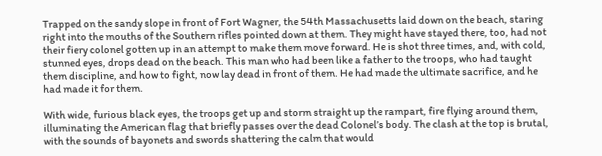Trapped on the sandy slope in front of Fort Wagner, the 54th Massachusetts laid down on the beach, staring right into the mouths of the Southern rifles pointed down at them. They might have stayed there, too, had not their fiery colonel gotten up in an attempt to make them move forward. He is shot three times, and, with cold, stunned eyes, drops dead on the beach. This man who had been like a father to the troops, who had taught them discipline, and how to fight, now lay dead in front of them. He had made the ultimate sacrifice, and he had made it for them.

With wide, furious black eyes, the troops get up and storm straight up the rampart, fire flying around them, illuminating the American flag that briefly passes over the dead Colonel’s body. The clash at the top is brutal, with the sounds of bayonets and swords shattering the calm that would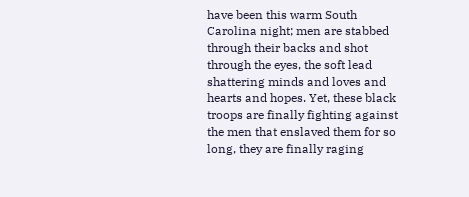have been this warm South Carolina night; men are stabbed through their backs and shot through the eyes, the soft lead shattering minds and loves and hearts and hopes. Yet, these black troops are finally fighting against the men that enslaved them for so long, they are finally raging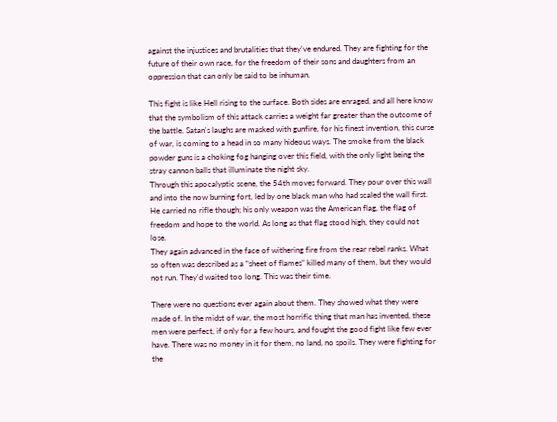against the injustices and brutalities that they’ve endured. They are fighting for the future of their own race, for the freedom of their sons and daughters from an oppression that can only be said to be inhuman.

This fight is like Hell rising to the surface. Both sides are enraged, and all here know that the symbolism of this attack carries a weight far greater than the outcome of the battle. Satan's laughs are masked with gunfire, for his finest invention, this curse of war, is coming to a head in so many hideous ways. The smoke from the black powder guns is a choking fog hanging over this field, with the only light being the stray cannon balls that illuminate the night sky.
Through this apocalyptic scene, the 54th moves forward. They pour over this wall and into the now burning fort, led by one black man who had scaled the wall first. He carried no rifle though; his only weapon was the American flag, the flag of freedom and hope to the world. As long as that flag stood high, they could not lose.
They again advanced in the face of withering fire from the rear rebel ranks. What so often was described as a “sheet of flames” killed many of them, but they would not run. They’d waited too long. This was their time.

There were no questions ever again about them. They showed what they were made of. In the midst of war, the most horrific thing that man has invented, these men were perfect, if only for a few hours, and fought the good fight like few ever have. There was no money in it for them, no land, no spoils. They were fighting for the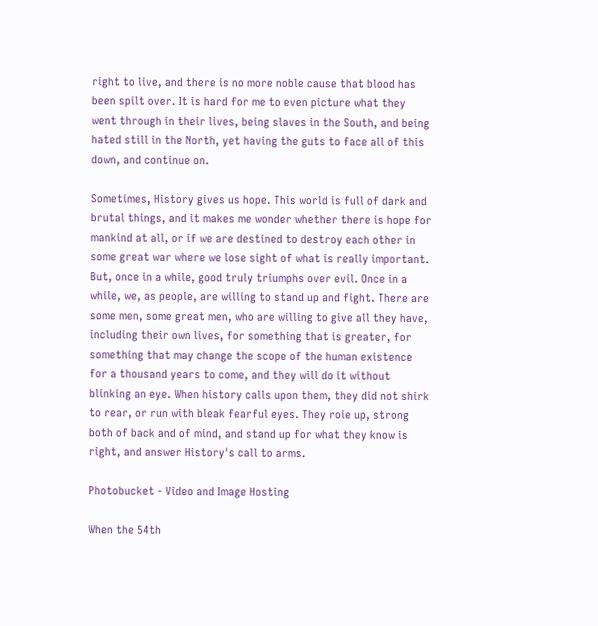right to live, and there is no more noble cause that blood has been spilt over. It is hard for me to even picture what they went through in their lives, being slaves in the South, and being hated still in the North, yet having the guts to face all of this down, and continue on.

Sometimes, History gives us hope. This world is full of dark and brutal things, and it makes me wonder whether there is hope for mankind at all, or if we are destined to destroy each other in some great war where we lose sight of what is really important. But, once in a while, good truly triumphs over evil. Once in a while, we, as people, are willing to stand up and fight. There are some men, some great men, who are willing to give all they have, including their own lives, for something that is greater, for something that may change the scope of the human existence for a thousand years to come, and they will do it without blinking an eye. When history calls upon them, they did not shirk to rear, or run with bleak fearful eyes. They roie up, strong both of back and of mind, and stand up for what they know is right, and answer History's call to arms.

Photobucket - Video and Image Hosting

When the 54th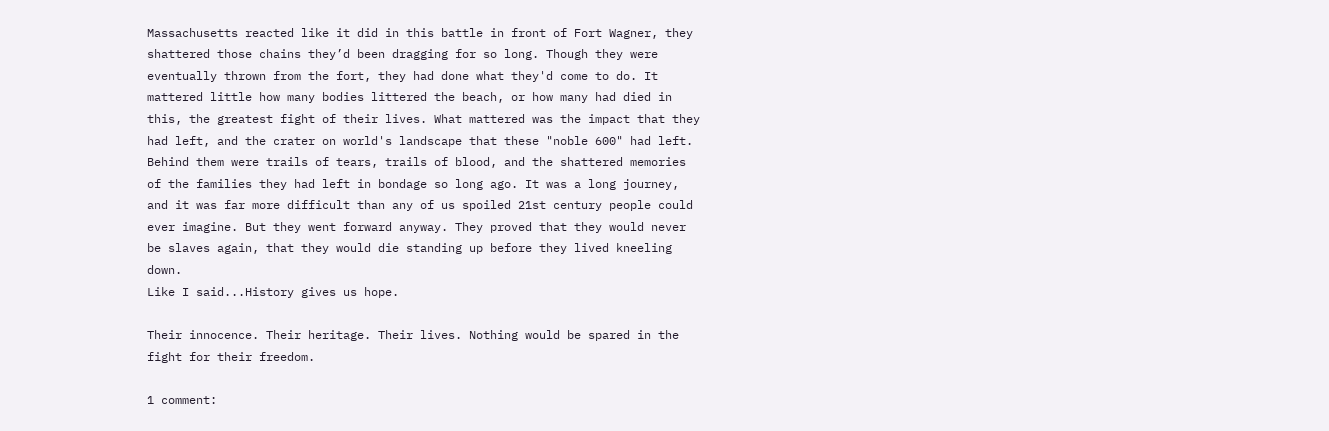Massachusetts reacted like it did in this battle in front of Fort Wagner, they shattered those chains they’d been dragging for so long. Though they were eventually thrown from the fort, they had done what they'd come to do. It mattered little how many bodies littered the beach, or how many had died in this, the greatest fight of their lives. What mattered was the impact that they had left, and the crater on world's landscape that these "noble 600" had left.
Behind them were trails of tears, trails of blood, and the shattered memories of the families they had left in bondage so long ago. It was a long journey, and it was far more difficult than any of us spoiled 21st century people could ever imagine. But they went forward anyway. They proved that they would never be slaves again, that they would die standing up before they lived kneeling down.
Like I said...History gives us hope.

Their innocence. Their heritage. Their lives. Nothing would be spared in the fight for their freedom.

1 comment: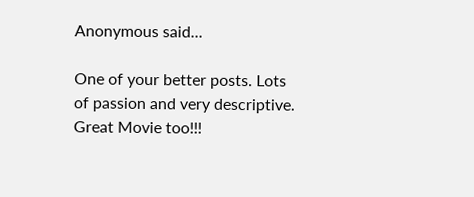Anonymous said...

One of your better posts. Lots of passion and very descriptive. Great Movie too!!!